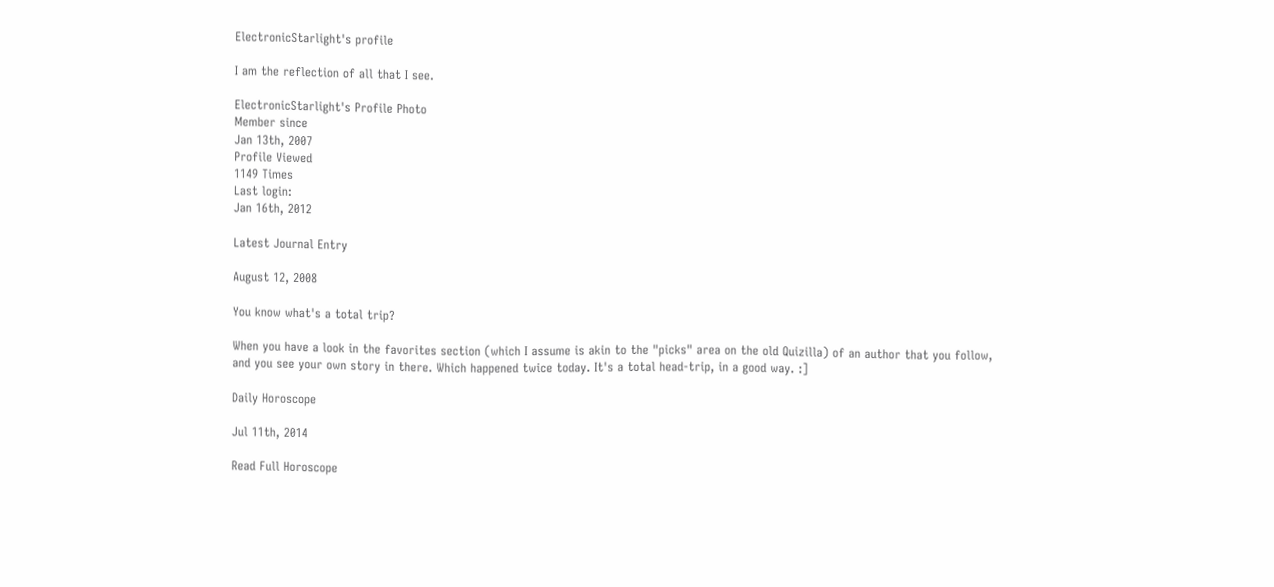ElectronicStarlight's profile

I am the reflection of all that I see.

ElectronicStarlight's Profile Photo
Member since
Jan 13th, 2007
Profile Viewed
1149 Times
Last login:
Jan 16th, 2012

Latest Journal Entry

August 12, 2008

You know what's a total trip?

When you have a look in the favorites section (which I assume is akin to the "picks" area on the old Quizilla) of an author that you follow, and you see your own story in there. Which happened twice today. It's a total head-trip, in a good way. :]

Daily Horoscope

Jul 11th, 2014

Read Full Horoscope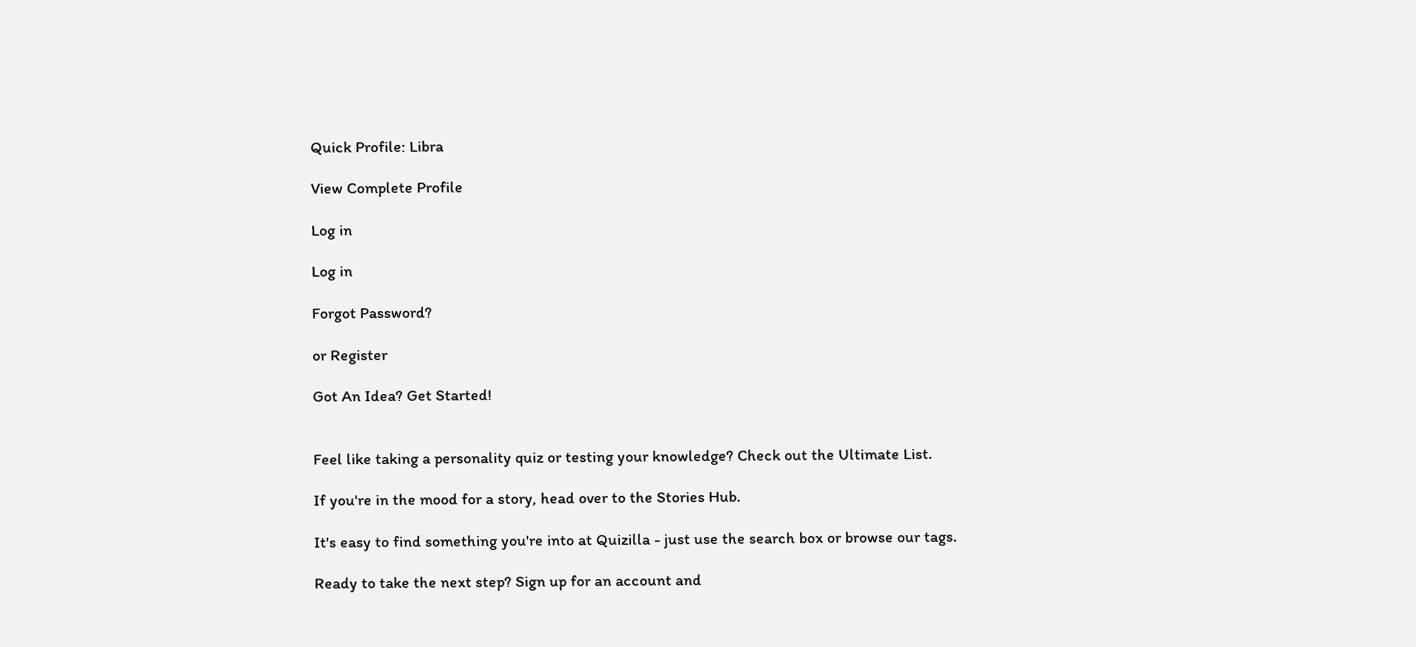Quick Profile: Libra

View Complete Profile

Log in

Log in

Forgot Password?

or Register

Got An Idea? Get Started!


Feel like taking a personality quiz or testing your knowledge? Check out the Ultimate List.

If you're in the mood for a story, head over to the Stories Hub.

It's easy to find something you're into at Quizilla - just use the search box or browse our tags.

Ready to take the next step? Sign up for an account and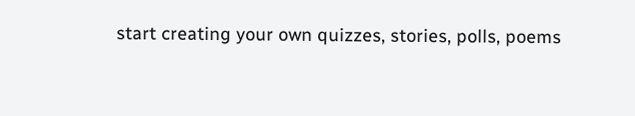start creating your own quizzes, stories, polls, poems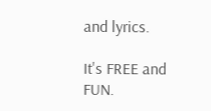and lyrics.

It's FREE and FUN.